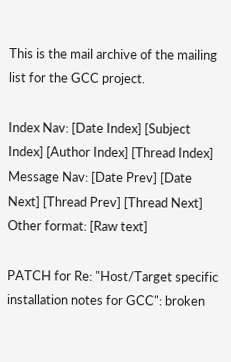This is the mail archive of the mailing list for the GCC project.

Index Nav: [Date Index] [Subject Index] [Author Index] [Thread Index]
Message Nav: [Date Prev] [Date Next] [Thread Prev] [Thread Next]
Other format: [Raw text]

PATCH for Re: "Host/Target specific installation notes for GCC": broken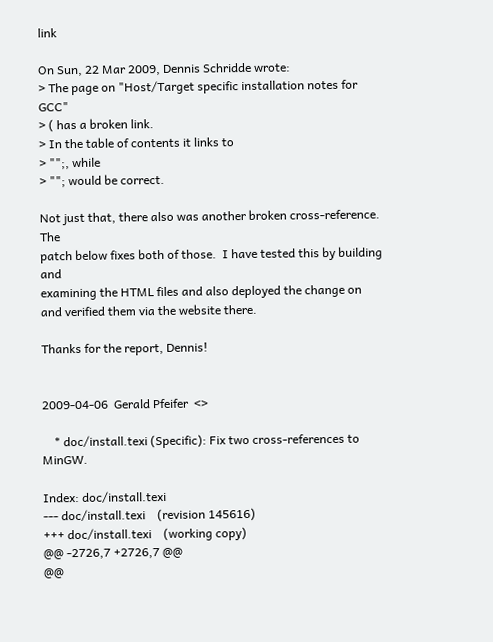link

On Sun, 22 Mar 2009, Dennis Schridde wrote:
> The page on "Host/Target specific installation notes for GCC"
> ( has a broken link.
> In the table of contents it links to
> "";, while
> ""; would be correct.

Not just that, there also was another broken cross-reference.  The
patch below fixes both of those.  I have tested this by building and
examining the HTML files and also deployed the change on
and verified them via the website there.

Thanks for the report, Dennis!


2009-04-06  Gerald Pfeifer  <>

    * doc/install.texi (Specific): Fix two cross-references to MinGW.

Index: doc/install.texi
--- doc/install.texi    (revision 145616)
+++ doc/install.texi    (working copy)
@@ -2726,7 +2726,7 @@
@@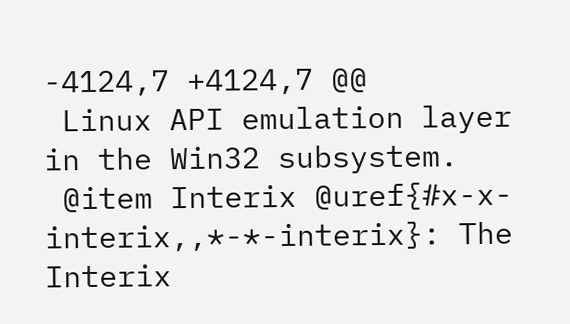-4124,7 +4124,7 @@
 Linux API emulation layer in the Win32 subsystem.
 @item Interix @uref{#x-x-interix,,*-*-interix}: The Interix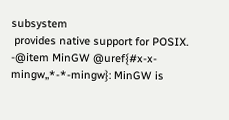subsystem
 provides native support for POSIX.
-@item MinGW @uref{#x-x-mingw,,*-*-mingw}: MinGW is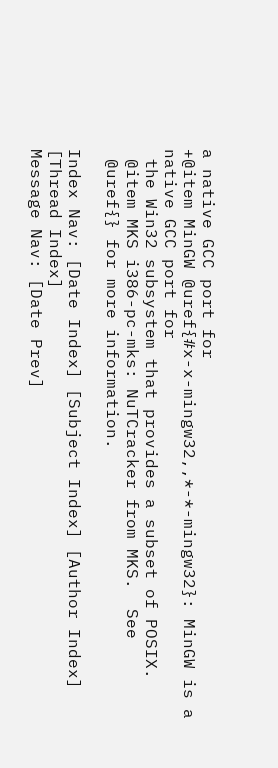a native GCC port for
+@item MinGW @uref{#x-x-mingw32,,*-*-mingw32}: MinGW is a native GCC port for
 the Win32 subsystem that provides a subset of POSIX.
 @item MKS i386-pc-mks: NuTCracker from MKS.  See
 @uref{} for more information.

Index Nav: [Date Index] [Subject Index] [Author Index] [Thread Index]
Message Nav: [Date Prev]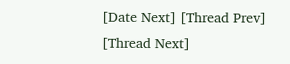[Date Next] [Thread Prev] [Thread Next]